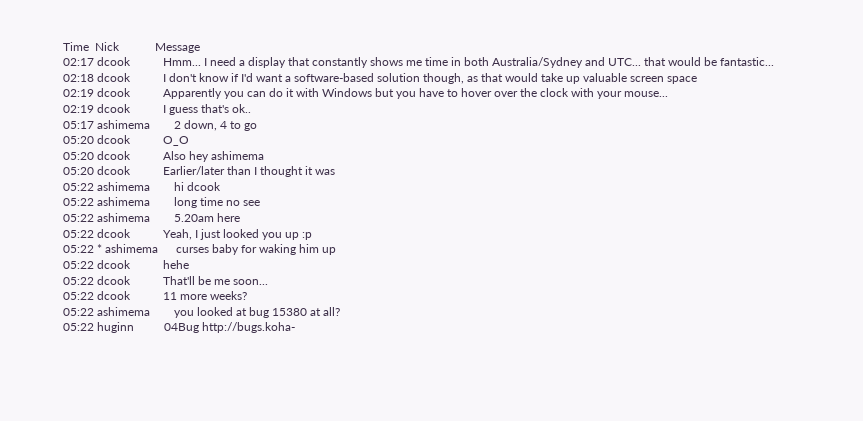Time  Nick            Message
02:17 dcook           Hmm... I need a display that constantly shows me time in both Australia/Sydney and UTC... that would be fantastic...
02:18 dcook           I don't know if I'd want a software-based solution though, as that would take up valuable screen space
02:19 dcook           Apparently you can do it with Windows but you have to hover over the clock with your mouse...
02:19 dcook           I guess that's ok..
05:17 ashimema        2 down, 4 to go
05:20 dcook           O_O
05:20 dcook           Also hey ashimema
05:20 dcook           Earlier/later than I thought it was
05:22 ashimema        hi dcook
05:22 ashimema        long time no see
05:22 ashimema        5.20am here
05:22 dcook           Yeah, I just looked you up :p
05:22 * ashimema      curses baby for waking him up
05:22 dcook           hehe
05:22 dcook           That'll be me soon...
05:22 dcook           11 more weeks?
05:22 ashimema        you looked at bug 15380 at all?
05:22 huginn          04Bug http://bugs.koha-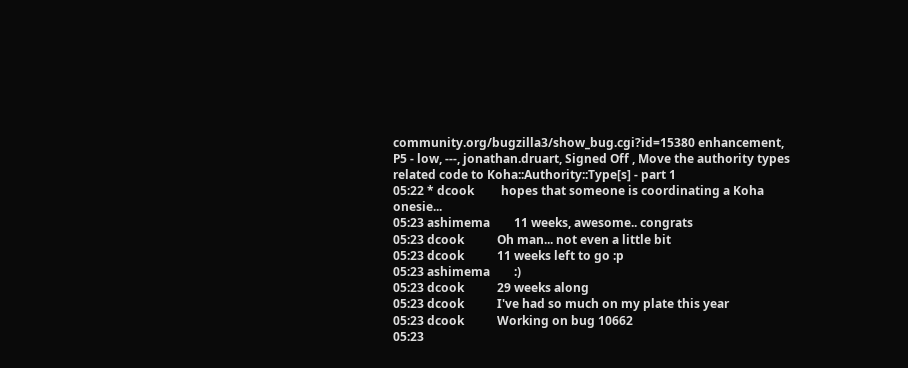community.org/bugzilla3/show_bug.cgi?id=15380 enhancement, P5 - low, ---, jonathan.druart, Signed Off , Move the authority types related code to Koha::Authority::Type[s] - part 1
05:22 * dcook         hopes that someone is coordinating a Koha onesie...
05:23 ashimema        11 weeks, awesome.. congrats
05:23 dcook           Oh man... not even a little bit
05:23 dcook           11 weeks left to go :p
05:23 ashimema        :)
05:23 dcook           29 weeks along
05:23 dcook           I've had so much on my plate this year
05:23 dcook           Working on bug 10662
05:23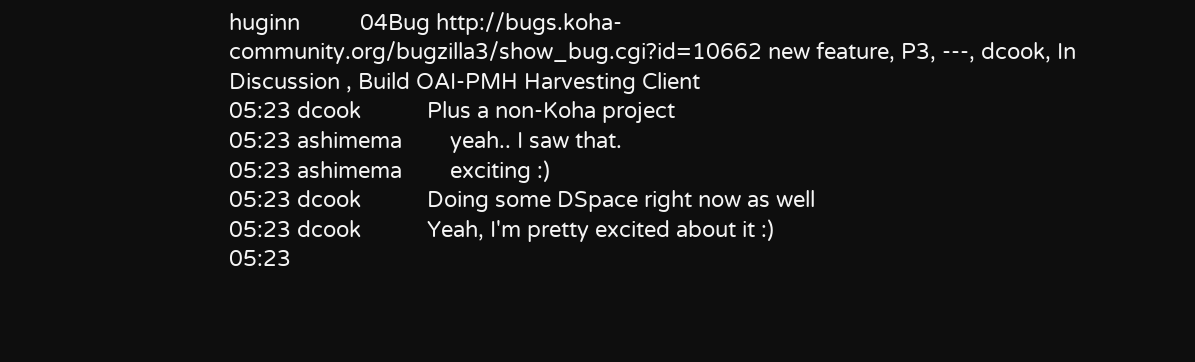huginn          04Bug http://bugs.koha-community.org/bugzilla3/show_bug.cgi?id=10662 new feature, P3, ---, dcook, In Discussion , Build OAI-PMH Harvesting Client
05:23 dcook           Plus a non-Koha project
05:23 ashimema        yeah.. I saw that.
05:23 ashimema        exciting :)
05:23 dcook           Doing some DSpace right now as well
05:23 dcook           Yeah, I'm pretty excited about it :)
05:23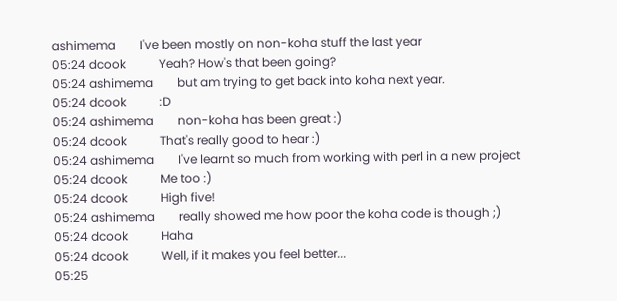ashimema        I've been mostly on non-koha stuff the last year
05:24 dcook           Yeah? How's that been going?
05:24 ashimema        but am trying to get back into koha next year.
05:24 dcook           :D
05:24 ashimema        non-koha has been great :)
05:24 dcook           That's really good to hear :)
05:24 ashimema        I've learnt so much from working with perl in a new project
05:24 dcook           Me too :)
05:24 dcook           High five!
05:24 ashimema        really showed me how poor the koha code is though ;)
05:24 dcook           Haha
05:24 dcook           Well, if it makes you feel better...
05:25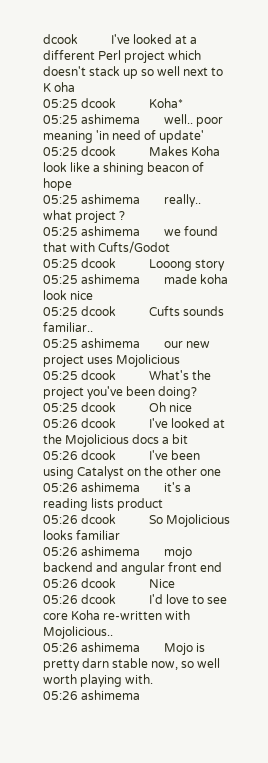dcook           I've looked at a different Perl project which doesn't stack up so well next to K oha
05:25 dcook           Koha*
05:25 ashimema        well.. poor meaning 'in need of update'
05:25 dcook           Makes Koha look like a shining beacon of hope
05:25 ashimema        really.. what project ?
05:25 ashimema        we found that with Cufts/Godot
05:25 dcook           Looong story
05:25 ashimema        made koha look nice
05:25 dcook           Cufts sounds familiar..
05:25 ashimema        our new project uses Mojolicious
05:25 dcook           What's the project you've been doing?
05:25 dcook           Oh nice
05:26 dcook           I've looked at the Mojolicious docs a bit
05:26 dcook           I've been using Catalyst on the other one
05:26 ashimema        it's a reading lists product
05:26 dcook           So Mojolicious looks familiar
05:26 ashimema        mojo backend and angular front end
05:26 dcook           Nice
05:26 dcook           I'd love to see core Koha re-written with Mojolicious..
05:26 ashimema        Mojo is pretty darn stable now, so well worth playing with.
05:26 ashimema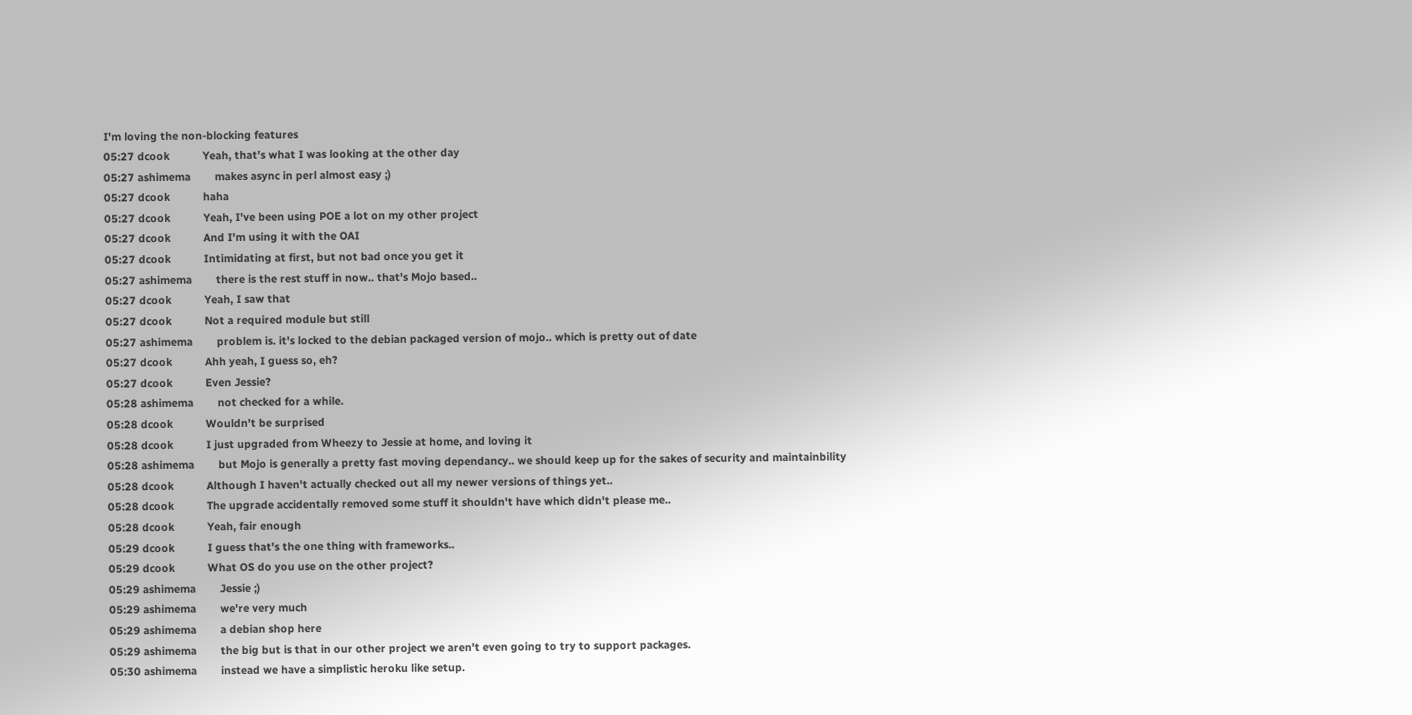I'm loving the non-blocking features
05:27 dcook           Yeah, that's what I was looking at the other day
05:27 ashimema        makes async in perl almost easy ;)
05:27 dcook           haha
05:27 dcook           Yeah, I've been using POE a lot on my other project
05:27 dcook           And I'm using it with the OAI
05:27 dcook           Intimidating at first, but not bad once you get it
05:27 ashimema        there is the rest stuff in now.. that's Mojo based..
05:27 dcook           Yeah, I saw that
05:27 dcook           Not a required module but still
05:27 ashimema        problem is. it's locked to the debian packaged version of mojo.. which is pretty out of date
05:27 dcook           Ahh yeah, I guess so, eh?
05:27 dcook           Even Jessie?
05:28 ashimema        not checked for a while.
05:28 dcook           Wouldn't be surprised
05:28 dcook           I just upgraded from Wheezy to Jessie at home, and loving it
05:28 ashimema        but Mojo is generally a pretty fast moving dependancy.. we should keep up for the sakes of security and maintainbility
05:28 dcook           Although I haven't actually checked out all my newer versions of things yet..
05:28 dcook           The upgrade accidentally removed some stuff it shouldn't have which didn't please me..
05:28 dcook           Yeah, fair enough
05:29 dcook           I guess that's the one thing with frameworks..
05:29 dcook           What OS do you use on the other project?
05:29 ashimema        Jessie ;)
05:29 ashimema        we're very much
05:29 ashimema        a debian shop here
05:29 ashimema        the big but is that in our other project we aren't even going to try to support packages.
05:30 ashimema        instead we have a simplistic heroku like setup.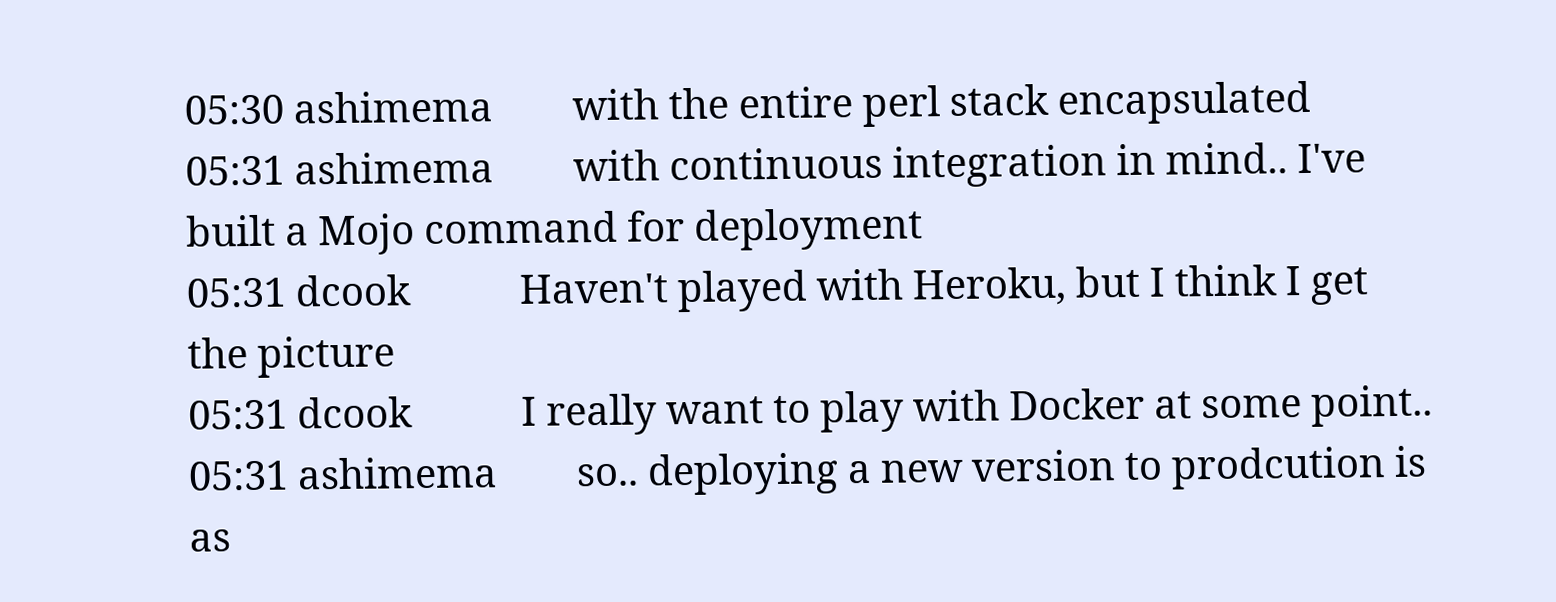05:30 ashimema        with the entire perl stack encapsulated
05:31 ashimema        with continuous integration in mind.. I've built a Mojo command for deployment
05:31 dcook           Haven't played with Heroku, but I think I get the picture
05:31 dcook           I really want to play with Docker at some point..
05:31 ashimema        so.. deploying a new version to prodcution is as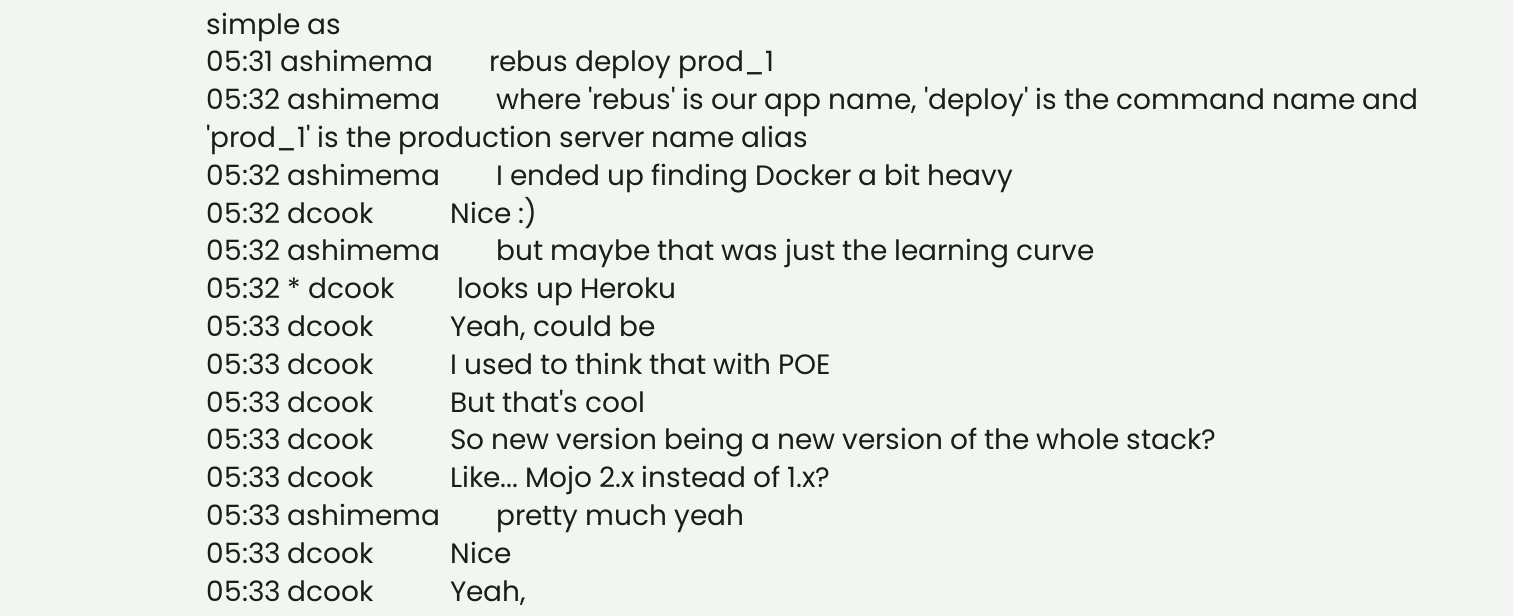simple as
05:31 ashimema        rebus deploy prod_1
05:32 ashimema        where 'rebus' is our app name, 'deploy' is the command name and 'prod_1' is the production server name alias
05:32 ashimema        I ended up finding Docker a bit heavy
05:32 dcook           Nice :)
05:32 ashimema        but maybe that was just the learning curve
05:32 * dcook         looks up Heroku
05:33 dcook           Yeah, could be
05:33 dcook           I used to think that with POE
05:33 dcook           But that's cool
05:33 dcook           So new version being a new version of the whole stack?
05:33 dcook           Like... Mojo 2.x instead of 1.x?
05:33 ashimema        pretty much yeah
05:33 dcook           Nice
05:33 dcook           Yeah,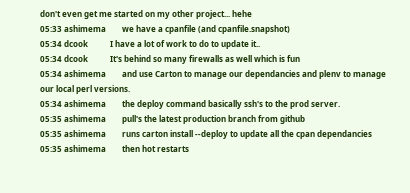don't even get me started on my other project... hehe
05:33 ashimema        we have a cpanfile (and cpanfile.snapshot)
05:34 dcook           I have a lot of work to do to update it..
05:34 dcook           It's behind so many firewalls as well which is fun
05:34 ashimema        and use Carton to manage our dependancies and plenv to manage our local perl versions.
05:34 ashimema        the deploy command basically ssh's to the prod server.
05:35 ashimema        pull's the latest production branch from github
05:35 ashimema        runs carton install --deploy to update all the cpan dependancies
05:35 ashimema        then hot restarts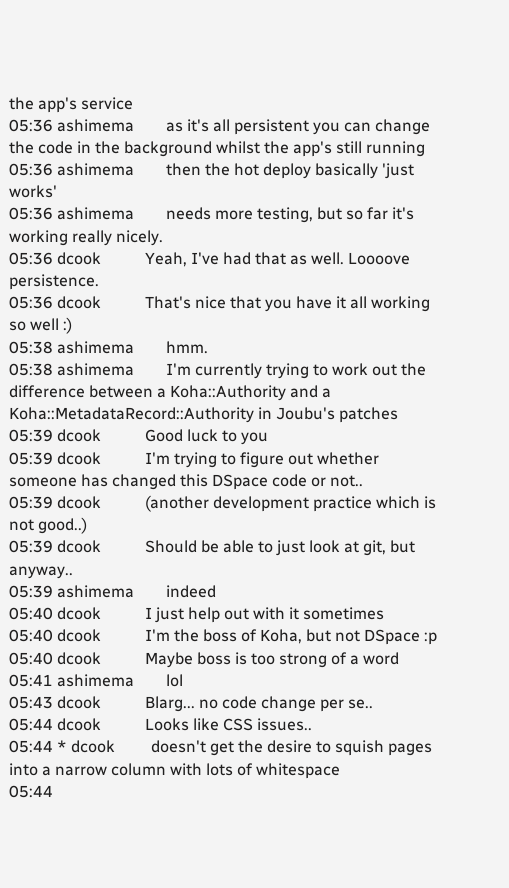the app's service
05:36 ashimema        as it's all persistent you can change the code in the background whilst the app's still running
05:36 ashimema        then the hot deploy basically 'just works'
05:36 ashimema        needs more testing, but so far it's working really nicely.
05:36 dcook           Yeah, I've had that as well. Loooove persistence.
05:36 dcook           That's nice that you have it all working so well :)
05:38 ashimema        hmm.
05:38 ashimema        I'm currently trying to work out the difference between a Koha::Authority and a Koha::MetadataRecord::Authority in Joubu's patches
05:39 dcook           Good luck to you
05:39 dcook           I'm trying to figure out whether someone has changed this DSpace code or not..
05:39 dcook           (another development practice which is not good..)
05:39 dcook           Should be able to just look at git, but anyway..
05:39 ashimema        indeed
05:40 dcook           I just help out with it sometimes
05:40 dcook           I'm the boss of Koha, but not DSpace :p
05:40 dcook           Maybe boss is too strong of a word
05:41 ashimema        lol
05:43 dcook           Blarg... no code change per se..
05:44 dcook           Looks like CSS issues..
05:44 * dcook         doesn't get the desire to squish pages into a narrow column with lots of whitespace
05:44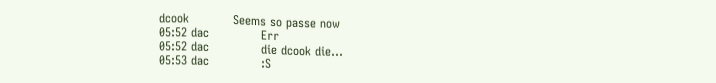dcook           Seems so passe now
05:52 dac             Err
05:52 dac             die dcook die...
05:53 dac             :S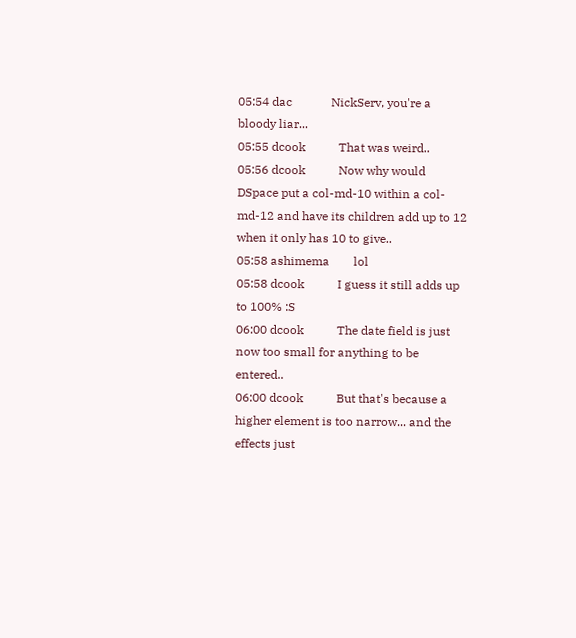05:54 dac             NickServ, you're a bloody liar...
05:55 dcook           That was weird..
05:56 dcook           Now why would DSpace put a col-md-10 within a col-md-12 and have its children add up to 12 when it only has 10 to give..
05:58 ashimema        lol
05:58 dcook           I guess it still adds up to 100% :S
06:00 dcook           The date field is just now too small for anything to be entered..
06:00 dcook           But that's because a higher element is too narrow... and the effects just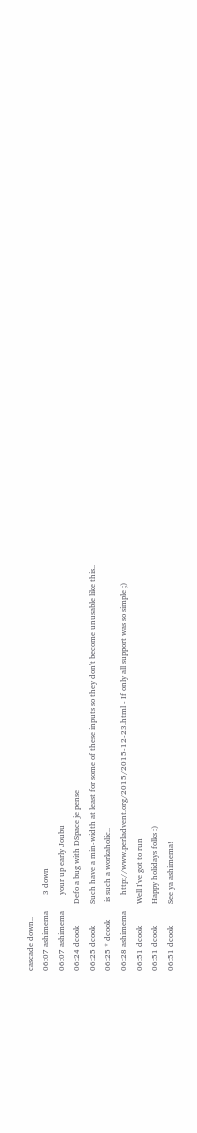cascade down..
06:07 ashimema        3 down
06:07 ashimema        your up early Joubu
06:24 dcook           Defo a bug with DSpace je pense
06:25 dcook           Such have a min-width at least for some of these inputs so they don't become unusable like this..
06:25 * dcook         is such a workaholic..
06:28 ashimema        http://www.perladvent.org/2015/2015-12-23.html - If only all support was so simple ;)
06:51 dcook           Well I've got to run
06:51 dcook           Happy holidays folks :)
06:51 dcook           See ya ashimema!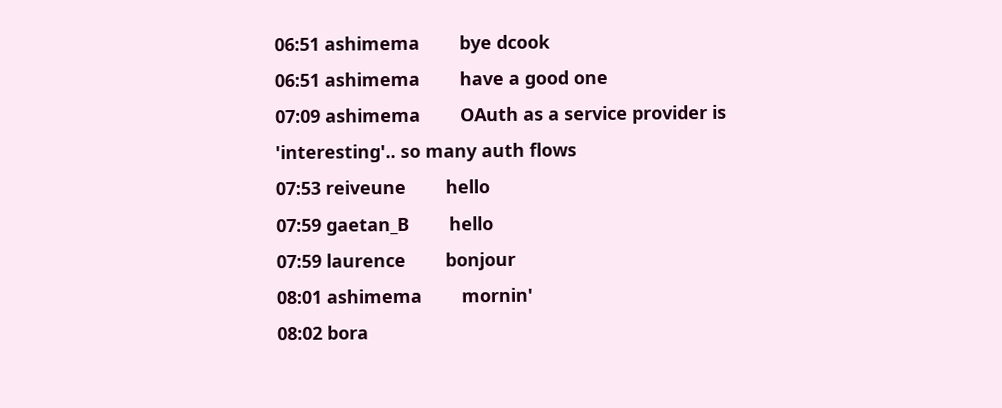06:51 ashimema        bye dcook
06:51 ashimema        have a good one
07:09 ashimema        OAuth as a service provider is 'interesting'.. so many auth flows
07:53 reiveune        hello
07:59 gaetan_B        hello
07:59 laurence        bonjour
08:01 ashimema        mornin'
08:02 bora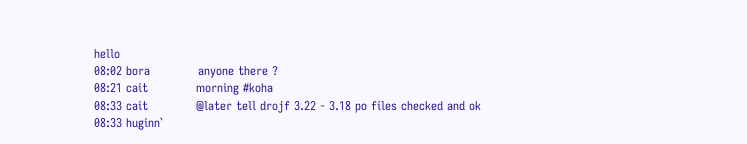hello
08:02 bora            anyone there ?
08:21 cait            morning #koha
08:33 cait            @later tell drojf 3.22 - 3.18 po files checked and ok
08:33 huginn`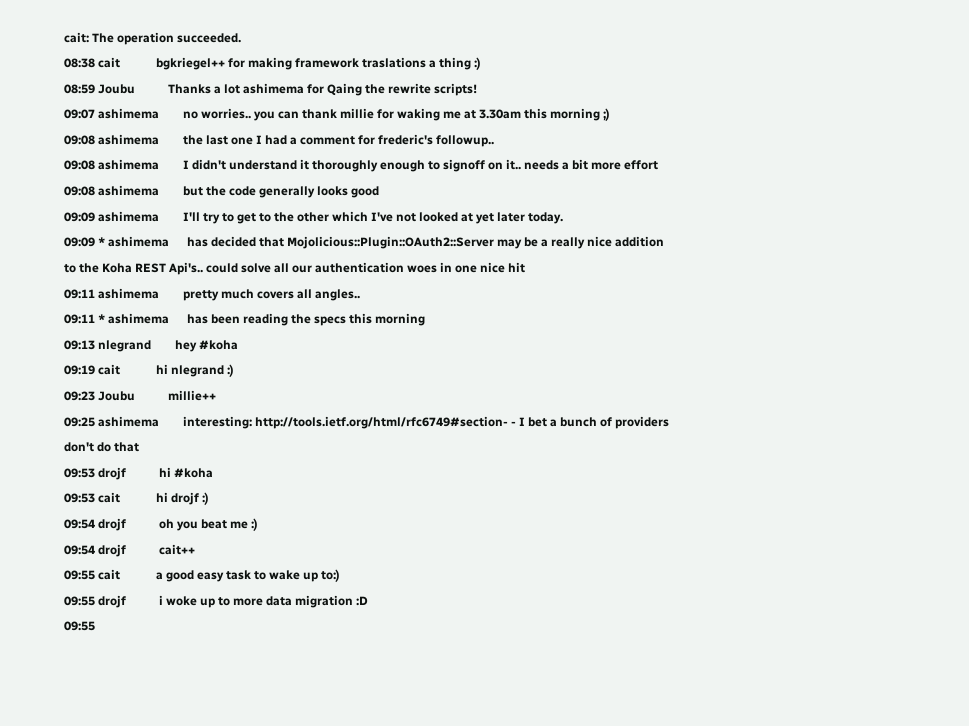cait: The operation succeeded.
08:38 cait            bgkriegel++ for making framework traslations a thing :)
08:59 Joubu           Thanks a lot ashimema for Qaing the rewrite scripts!
09:07 ashimema        no worries.. you can thank millie for waking me at 3.30am this morning ;)
09:08 ashimema        the last one I had a comment for frederic's followup..
09:08 ashimema        I didn't understand it thoroughly enough to signoff on it.. needs a bit more effort
09:08 ashimema        but the code generally looks good
09:09 ashimema        I'll try to get to the other which I've not looked at yet later today.
09:09 * ashimema      has decided that Mojolicious::Plugin::OAuth2::Server may be a really nice addition to the Koha REST Api's.. could solve all our authentication woes in one nice hit
09:11 ashimema        pretty much covers all angles..
09:11 * ashimema      has been reading the specs this morning
09:13 nlegrand        hey #koha
09:19 cait            hi nlegrand :)
09:23 Joubu           millie++
09:25 ashimema        interesting: http://tools.ietf.org/html/rfc6749#section- - I bet a bunch of providers don't do that
09:53 drojf           hi #koha
09:53 cait            hi drojf :)
09:54 drojf           oh you beat me :)
09:54 drojf           cait++
09:55 cait            a good easy task to wake up to:)
09:55 drojf           i woke up to more data migration :D
09:55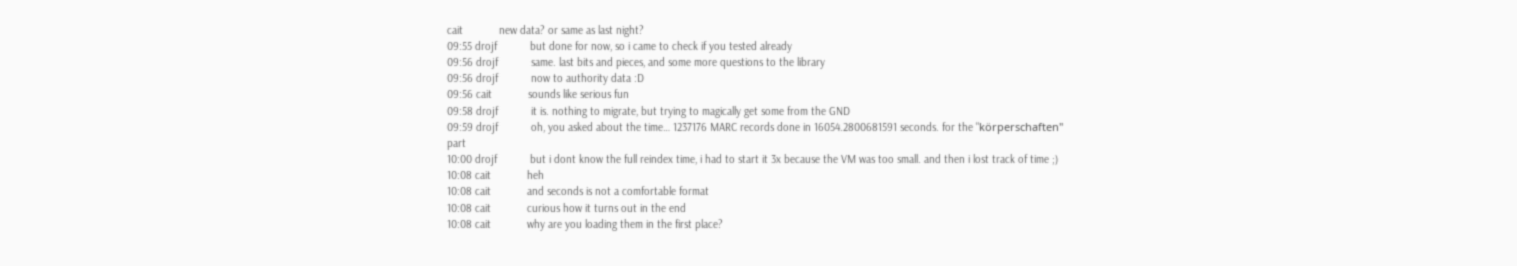cait            new data? or same as last night?
09:55 drojf           but done for now, so i came to check if you tested already
09:56 drojf           same. last bits and pieces, and some more questions to the library
09:56 drojf           now to authority data :D
09:56 cait            sounds like serious fun
09:58 drojf           it is. nothing to migrate, but trying to magically get some from the GND
09:59 drojf           oh, you asked about the time… 1237176 MARC records done in 16054.2800681591 seconds. for the "körperschaften" part
10:00 drojf           but i dont know the full reindex time, i had to start it 3x because the VM was too small. and then i lost track of time ;)
10:08 cait            heh
10:08 cait            and seconds is not a comfortable format
10:08 cait            curious how it turns out in the end
10:08 cait            why are you loading them in the first place?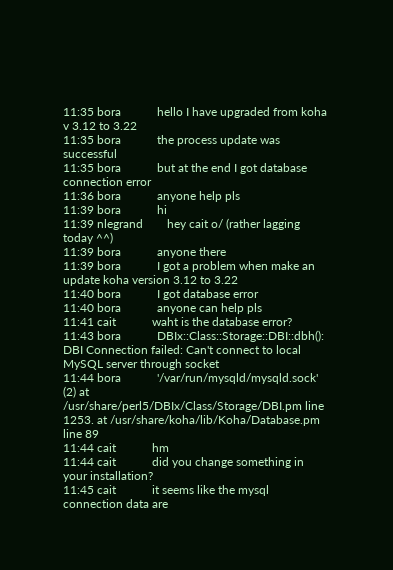11:35 bora            hello I have upgraded from koha v 3.12 to 3.22
11:35 bora            the process update was successful
11:35 bora            but at the end I got database connection error
11:36 bora            anyone help pls
11:39 bora            hi
11:39 nlegrand        hey cait o/ (rather lagging today ^^)
11:39 bora            anyone there
11:39 bora            I got a problem when make an update koha version 3.12 to 3.22
11:40 bora            I got database error
11:40 bora            anyone can help pls
11:41 cait            waht is the database error?
11:43 bora            DBIx::Class::Storage::DBI::dbh(): DBI Connection failed: Can't connect to local MySQL server through socket
11:44 bora            '/var/run/mysqld/mysqld.sock' (2) at /usr/share/perl5/DBIx/Class/Storage/DBI.pm line 1253. at /usr/share/koha/lib/Koha/Database.pm line 89
11:44 cait            hm
11:44 cait            did you change something in your installation?
11:45 cait            it seems like the mysql connection data are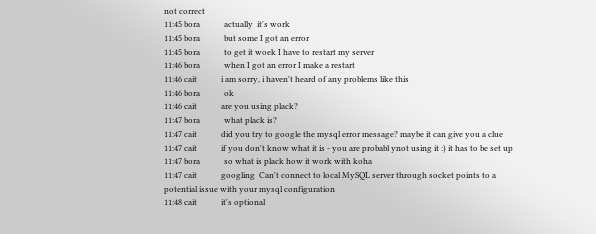not correct
11:45 bora            actually  it's work
11:45 bora            but some I got an error
11:45 bora            to get it woek I have to restart my server
11:46 bora            when I got an error I make a restart
11:46 cait            i am sorry, i haven't heard of any problems like this
11:46 bora            ok
11:46 cait            are you using plack?
11:47 bora            what plack is?
11:47 cait            did you try to google the mysql error message? maybe it can give you a clue
11:47 cait            if you don't know what it is - you are probabl ynot using it :) it has to be set up
11:47 bora            so what is plack how it work with koha
11:47 cait            googling  Can't connect to local MySQL server through socket points to a potential issue with your mysql configuration
11:48 cait            it's optional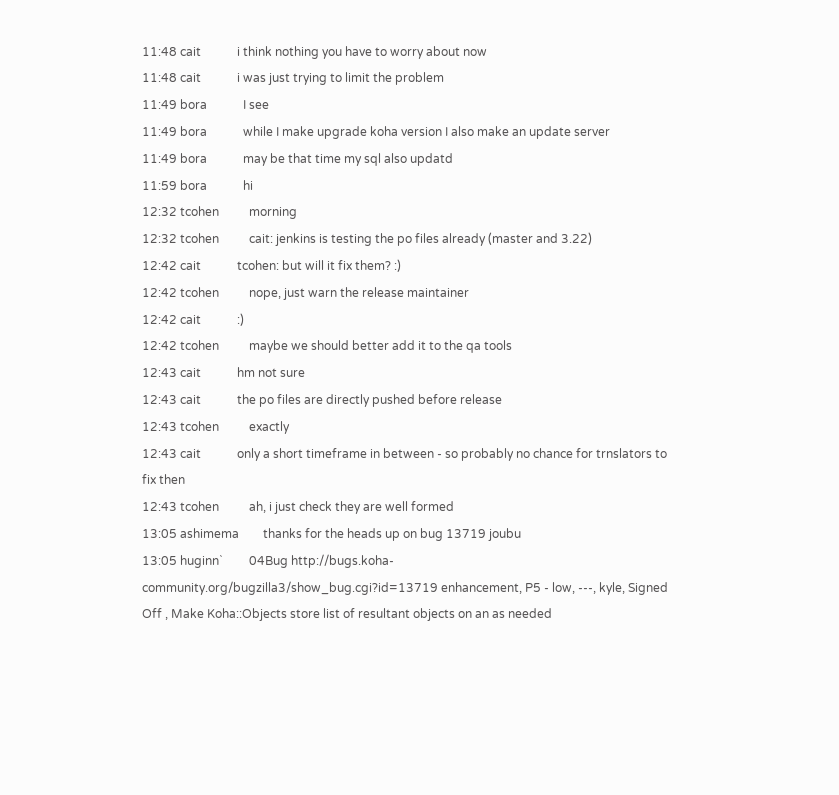11:48 cait            i think nothing you have to worry about now
11:48 cait            i was just trying to limit the problem
11:49 bora            I see
11:49 bora            while I make upgrade koha version I also make an update server
11:49 bora            may be that time my sql also updatd
11:59 bora            hi
12:32 tcohen          morning
12:32 tcohen          cait: jenkins is testing the po files already (master and 3.22)
12:42 cait            tcohen: but will it fix them? :)
12:42 tcohen          nope, just warn the release maintainer
12:42 cait            :)
12:42 tcohen          maybe we should better add it to the qa tools
12:43 cait            hm not sure
12:43 cait            the po files are directly pushed before release
12:43 tcohen          exactly
12:43 cait            only a short timeframe in between - so probably no chance for trnslators to fix then
12:43 tcohen          ah, i just check they are well formed
13:05 ashimema        thanks for the heads up on bug 13719 joubu
13:05 huginn`         04Bug http://bugs.koha-community.org/bugzilla3/show_bug.cgi?id=13719 enhancement, P5 - low, ---, kyle, Signed Off , Make Koha::Objects store list of resultant objects on an as needed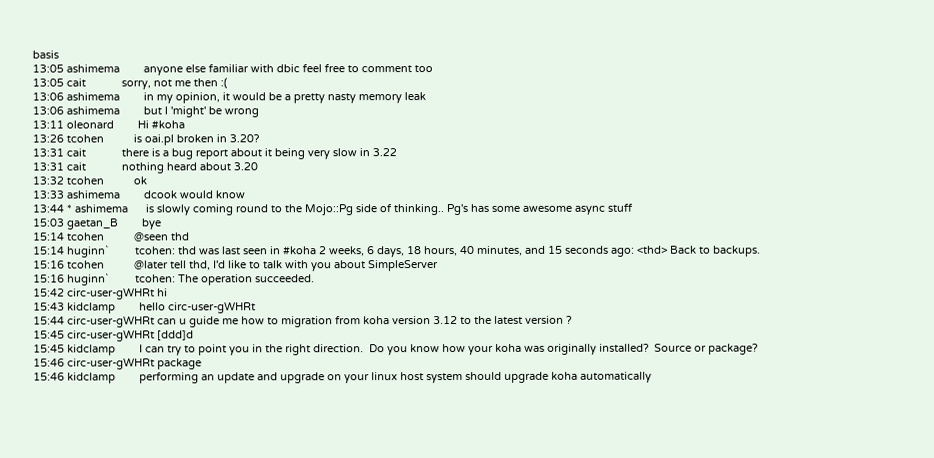basis
13:05 ashimema        anyone else familiar with dbic feel free to comment too
13:05 cait            sorry, not me then :(
13:06 ashimema        in my opinion, it would be a pretty nasty memory leak
13:06 ashimema        but I 'might' be wrong
13:11 oleonard        Hi #koha
13:26 tcohen          is oai.pl broken in 3.20?
13:31 cait            there is a bug report about it being very slow in 3.22
13:31 cait            nothing heard about 3.20
13:32 tcohen          ok
13:33 ashimema        dcook would know
13:44 * ashimema      is slowly coming round to the Mojo::Pg side of thinking.. Pg's has some awesome async stuff
15:03 gaetan_B        bye
15:14 tcohen          @seen thd
15:14 huginn`         tcohen: thd was last seen in #koha 2 weeks, 6 days, 18 hours, 40 minutes, and 15 seconds ago: <thd> Back to backups.
15:16 tcohen          @later tell thd, I'd like to talk with you about SimpleServer
15:16 huginn`         tcohen: The operation succeeded.
15:42 circ-user-gWHRt hi
15:43 kidclamp        hello circ-user-gWHRt
15:44 circ-user-gWHRt can u guide me how to migration from koha version 3.12 to the latest version ?
15:45 circ-user-gWHRt [ddd]d
15:45 kidclamp        I can try to point you in the right direction.  Do you know how your koha was originally installed?  Source or package?
15:46 circ-user-gWHRt package
15:46 kidclamp        performing an update and upgrade on your linux host system should upgrade koha automatically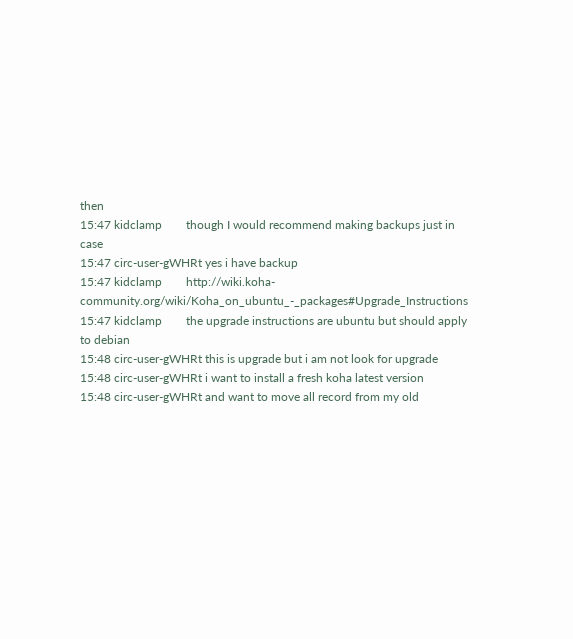then
15:47 kidclamp        though I would recommend making backups just in case
15:47 circ-user-gWHRt yes i have backup
15:47 kidclamp        http://wiki.koha-community.org/wiki/Koha_on_ubuntu_-_packages#Upgrade_Instructions
15:47 kidclamp        the upgrade instructions are ubuntu but should apply to debian
15:48 circ-user-gWHRt this is upgrade but i am not look for upgrade
15:48 circ-user-gWHRt i want to install a fresh koha latest version
15:48 circ-user-gWHRt and want to move all record from my old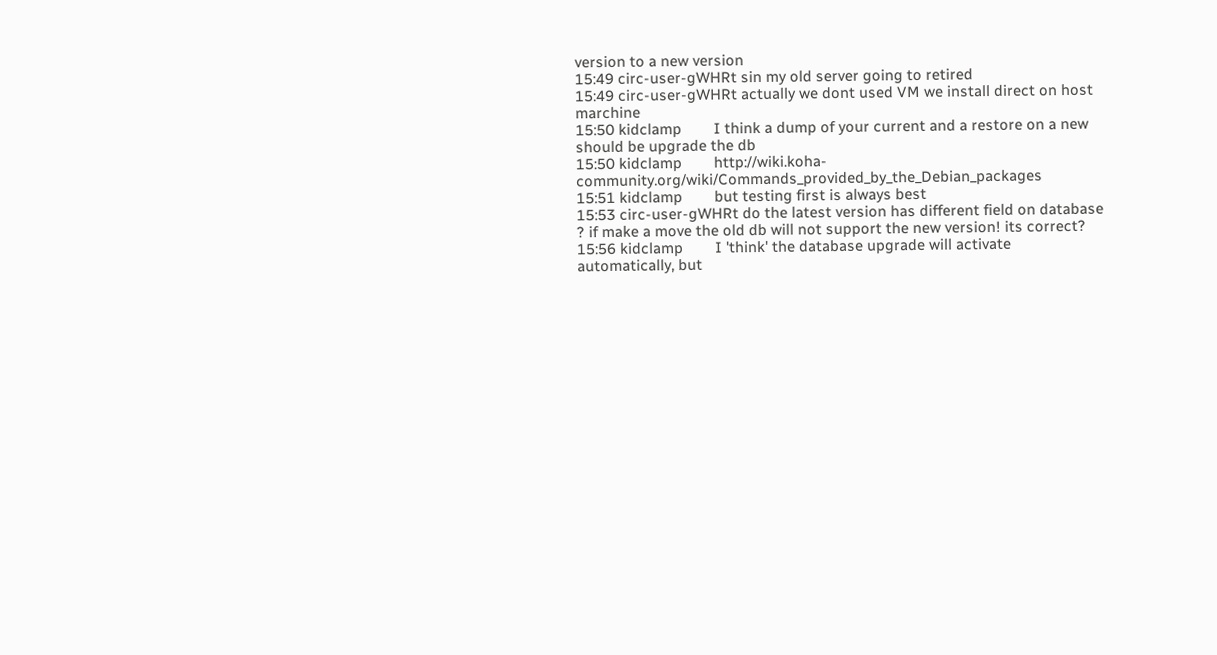version to a new version
15:49 circ-user-gWHRt sin my old server going to retired
15:49 circ-user-gWHRt actually we dont used VM we install direct on host marchine
15:50 kidclamp        I think a dump of your current and a restore on a new should be upgrade the db
15:50 kidclamp        http://wiki.koha-community.org/wiki/Commands_provided_by_the_Debian_packages
15:51 kidclamp        but testing first is always best
15:53 circ-user-gWHRt do the latest version has different field on database ? if make a move the old db will not support the new version! its correct?
15:56 kidclamp        I 'think' the database upgrade will activate automatically, but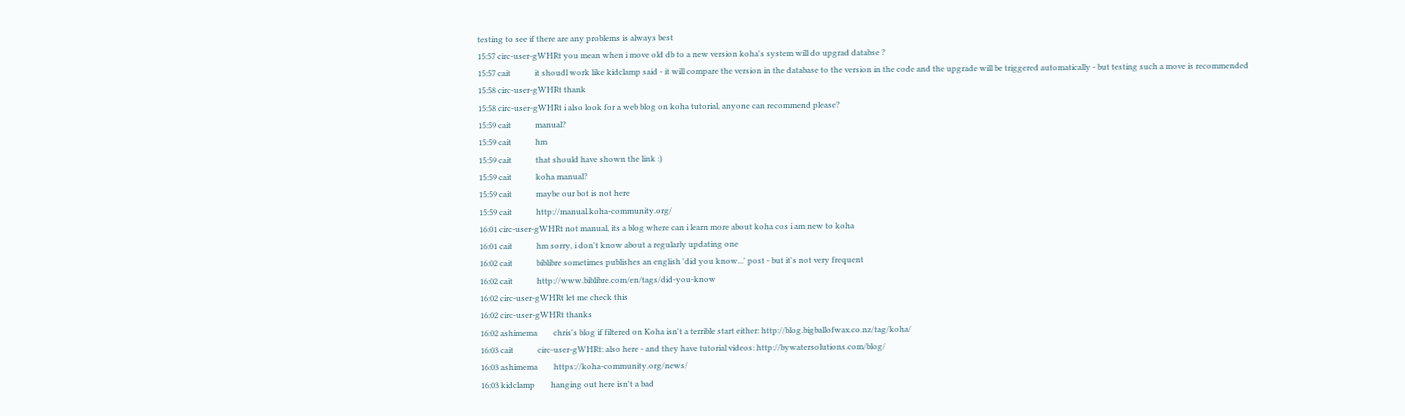testing to see if there are any problems is always best
15:57 circ-user-gWHRt you mean when i move old db to a new version koha's system will do upgrad databse ?
15:57 cait            it shoudl work like kidclamp said - it will compare the version in the database to the version in the code and the upgrade will be triggered automatically - but testing such a move is recommended
15:58 circ-user-gWHRt thank
15:58 circ-user-gWHRt i also look for a web blog on koha tutorial, anyone can recommend please?
15:59 cait            manual?
15:59 cait            hm
15:59 cait            that should have shown the link :)
15:59 cait            koha manual?
15:59 cait            maybe our bot is not here
15:59 cait            http://manual.koha-community.org/
16:01 circ-user-gWHRt not manual, its a blog where can i learn more about koha cos i am new to koha
16:01 cait            hm sorry, i don't know about a regularly updating one
16:02 cait            biblibre sometimes publishes an english 'did you know...' post - but it's not very frequent
16:02 cait            http://www.biblibre.com/en/tags/did-you-know
16:02 circ-user-gWHRt let me check this
16:02 circ-user-gWHRt thanks
16:02 ashimema        chris's blog if filtered on Koha isn't a terrible start either: http://blog.bigballofwax.co.nz/tag/koha/
16:03 cait            circ-user-gWHRt: also here - and they have tutorial videos: http://bywatersolutions.com/blog/
16:03 ashimema        https://koha-community.org/news/
16:03 kidclamp        hanging out here isn't a bad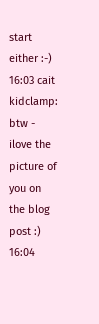start either :-)
16:03 cait            kidclamp: btw - ilove the picture of you on the blog post :)
16:04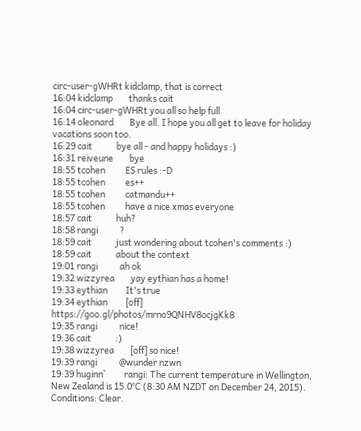circ-user-gWHRt kidclamp, that is correct
16:04 kidclamp        thanks cait
16:04 circ-user-gWHRt you all so help full
16:14 oleonard        Bye all. I hope you all get to leave for holiday vacations soon too.
16:29 cait            bye all - and happy holidays :)
16:31 reiveune        bye
18:55 tcohen          ES rules :-D
18:55 tcohen          es++
18:55 tcohen          catmandu++
18:55 tcohen          have a nice xmas everyone
18:57 cait            huh?
18:58 rangi           ?
18:59 cait            just wondering about tcohen's comments :)
18:59 cait            about the context
19:01 rangi           ah ok
19:32 wizzyrea        yay eythian has a home!
19:33 eythian         It's true
19:34 eythian         [off] https://goo.gl/photos/mrno9QNHV8ocjgKk8
19:35 rangi           nice!
19:36 cait            :)
19:38 wizzyrea        [off] so nice!
19:39 rangi           @wunder nzwn
19:39 huginn`         rangi: The current temperature in Wellington, New Zealand is 15.0°C (8:30 AM NZDT on December 24, 2015). Conditions: Clear.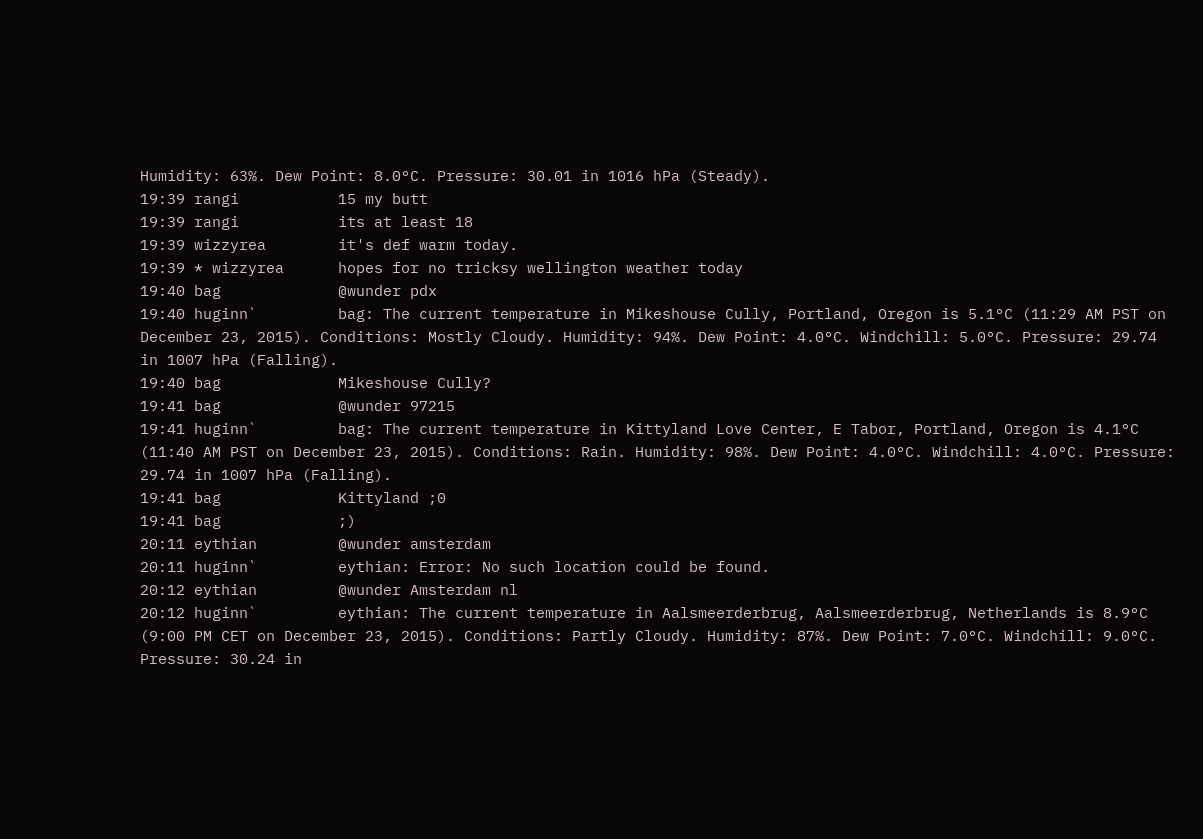Humidity: 63%. Dew Point: 8.0°C. Pressure: 30.01 in 1016 hPa (Steady).
19:39 rangi           15 my butt
19:39 rangi           its at least 18
19:39 wizzyrea        it's def warm today.
19:39 * wizzyrea      hopes for no tricksy wellington weather today
19:40 bag             @wunder pdx
19:40 huginn`         bag: The current temperature in Mikeshouse Cully, Portland, Oregon is 5.1°C (11:29 AM PST on December 23, 2015). Conditions: Mostly Cloudy. Humidity: 94%. Dew Point: 4.0°C. Windchill: 5.0°C. Pressure: 29.74 in 1007 hPa (Falling).
19:40 bag             Mikeshouse Cully?
19:41 bag             @wunder 97215
19:41 huginn`         bag: The current temperature in Kittyland Love Center, E Tabor, Portland, Oregon is 4.1°C (11:40 AM PST on December 23, 2015). Conditions: Rain. Humidity: 98%. Dew Point: 4.0°C. Windchill: 4.0°C. Pressure: 29.74 in 1007 hPa (Falling).
19:41 bag             Kittyland ;0
19:41 bag             ;)
20:11 eythian         @wunder amsterdam
20:11 huginn`         eythian: Error: No such location could be found.
20:12 eythian         @wunder Amsterdam nl
20:12 huginn`         eythian: The current temperature in Aalsmeerderbrug, Aalsmeerderbrug, Netherlands is 8.9°C (9:00 PM CET on December 23, 2015). Conditions: Partly Cloudy. Humidity: 87%. Dew Point: 7.0°C. Windchill: 9.0°C. Pressure: 30.24 in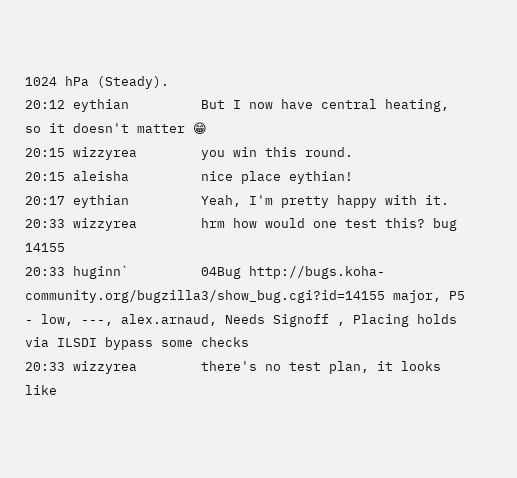1024 hPa (Steady).
20:12 eythian         But I now have central heating, so it doesn't matter 😁
20:15 wizzyrea        you win this round.
20:15 aleisha         nice place eythian!
20:17 eythian         Yeah, I'm pretty happy with it.
20:33 wizzyrea        hrm how would one test this? bug 14155
20:33 huginn`         04Bug http://bugs.koha-community.org/bugzilla3/show_bug.cgi?id=14155 major, P5 - low, ---, alex.arnaud, Needs Signoff , Placing holds via ILSDI bypass some checks
20:33 wizzyrea        there's no test plan, it looks like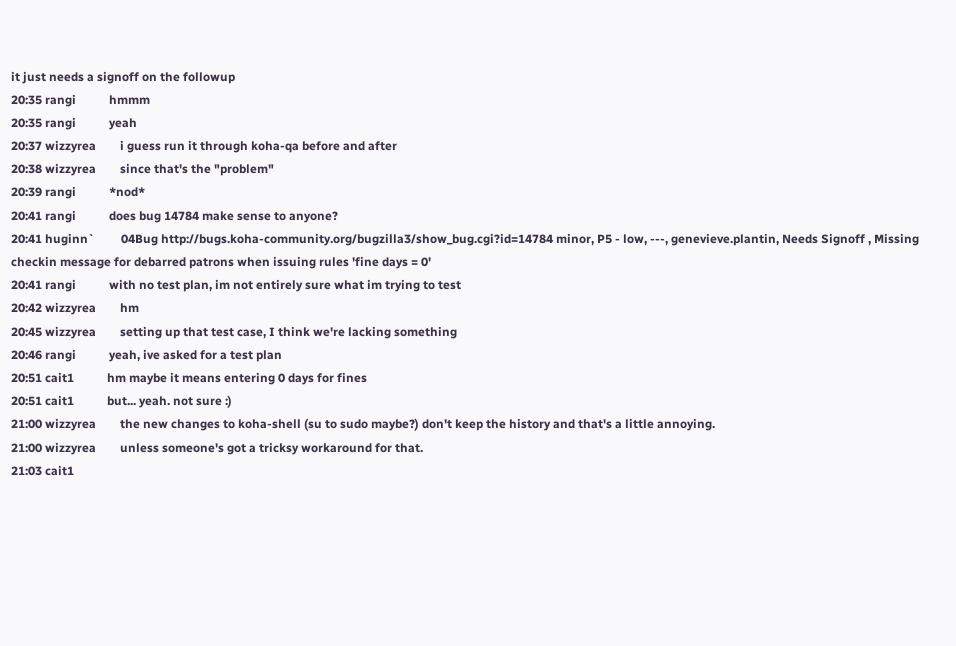it just needs a signoff on the followup
20:35 rangi           hmmm
20:35 rangi           yeah
20:37 wizzyrea        i guess run it through koha-qa before and after
20:38 wizzyrea        since that's the "problem"
20:39 rangi           *nod*
20:41 rangi           does bug 14784 make sense to anyone?
20:41 huginn`         04Bug http://bugs.koha-community.org/bugzilla3/show_bug.cgi?id=14784 minor, P5 - low, ---, genevieve.plantin, Needs Signoff , Missing checkin message for debarred patrons when issuing rules 'fine days = 0'
20:41 rangi           with no test plan, im not entirely sure what im trying to test
20:42 wizzyrea        hm
20:45 wizzyrea        setting up that test case, I think we're lacking something
20:46 rangi           yeah, ive asked for a test plan
20:51 cait1           hm maybe it means entering 0 days for fines
20:51 cait1           but... yeah. not sure :)
21:00 wizzyrea        the new changes to koha-shell (su to sudo maybe?) don't keep the history and that's a little annoying.
21:00 wizzyrea        unless someone's got a tricksy workaround for that.
21:03 cait1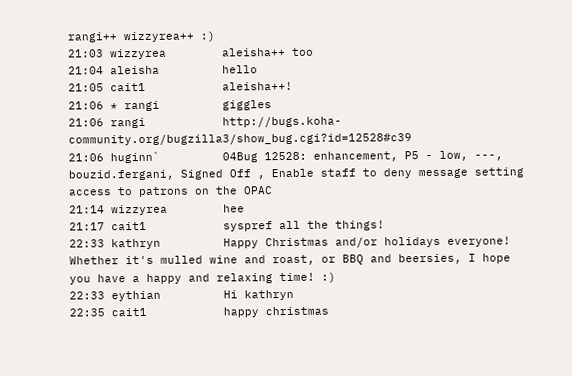rangi++ wizzyrea++ :)
21:03 wizzyrea        aleisha++ too
21:04 aleisha         hello
21:05 cait1           aleisha++!
21:06 * rangi         giggles
21:06 rangi           http://bugs.koha-community.org/bugzilla3/show_bug.cgi?id=12528#c39
21:06 huginn`         04Bug 12528: enhancement, P5 - low, ---, bouzid.fergani, Signed Off , Enable staff to deny message setting access to patrons on the OPAC
21:14 wizzyrea        hee
21:17 cait1           syspref all the things!
22:33 kathryn         Happy Christmas and/or holidays everyone! Whether it's mulled wine and roast, or BBQ and beersies, I hope you have a happy and relaxing time! :)
22:33 eythian         Hi kathryn
22:35 cait1           happy christmas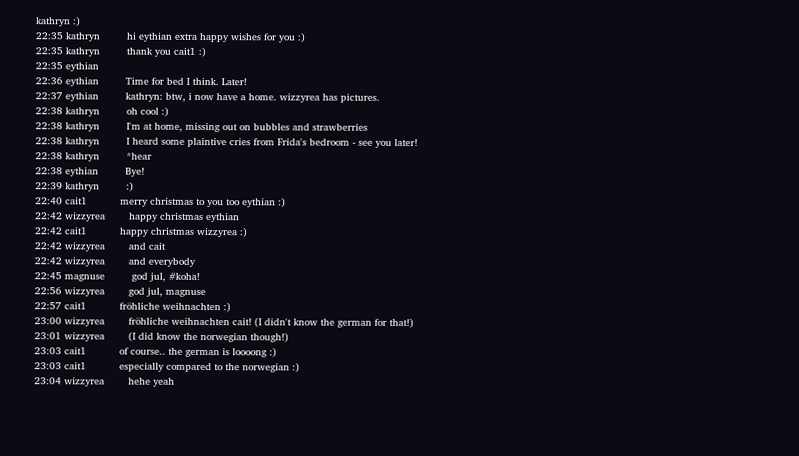kathryn :)
22:35 kathryn         hi eythian extra happy wishes for you :)
22:35 kathryn         thank you cait1 :)
22:35 eythian
22:36 eythian         Time for bed I think. Later!
22:37 eythian         kathryn: btw, i now have a home. wizzyrea has pictures.
22:38 kathryn         oh cool :)
22:38 kathryn         I'm at home, missing out on bubbles and strawberries
22:38 kathryn         I heard some plaintive cries from Frida's bedroom - see you later!
22:38 kathryn         *hear
22:38 eythian         Bye!
22:39 kathryn         :)
22:40 cait1           merry christmas to you too eythian :)
22:42 wizzyrea        happy christmas eythian
22:42 cait1           happy christmas wizzyrea :)
22:42 wizzyrea        and cait
22:42 wizzyrea        and everybody
22:45 magnuse         god jul, #koha!
22:56 wizzyrea        god jul, magnuse
22:57 cait1           fröhliche weihnachten :)
23:00 wizzyrea        fröhliche weihnachten cait! (I didn't know the german for that!)
23:01 wizzyrea        (I did know the norwegian though!)
23:03 cait1           of course.. the german is loooong :)
23:03 cait1           especially compared to the norwegian :)
23:04 wizzyrea        hehe yeah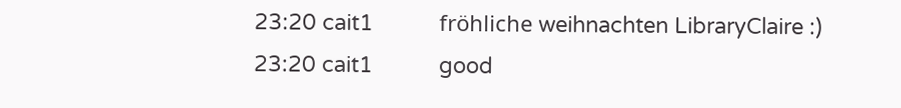23:20 cait1           fröhliche weihnachten LibraryClaire :)
23:20 cait1           good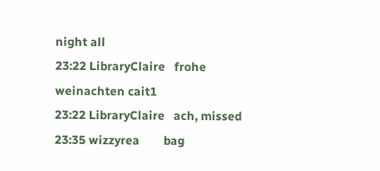night all
23:22 LibraryClaire   frohe weinachten cait1
23:22 LibraryClaire   ach, missed
23:35 wizzyrea        bag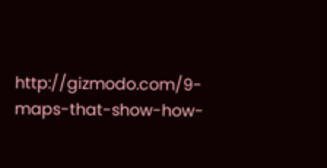http://gizmodo.com/9-maps-that-show-how-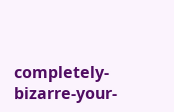completely-bizarre-your-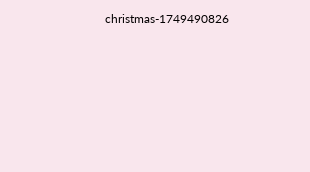christmas-1749490826